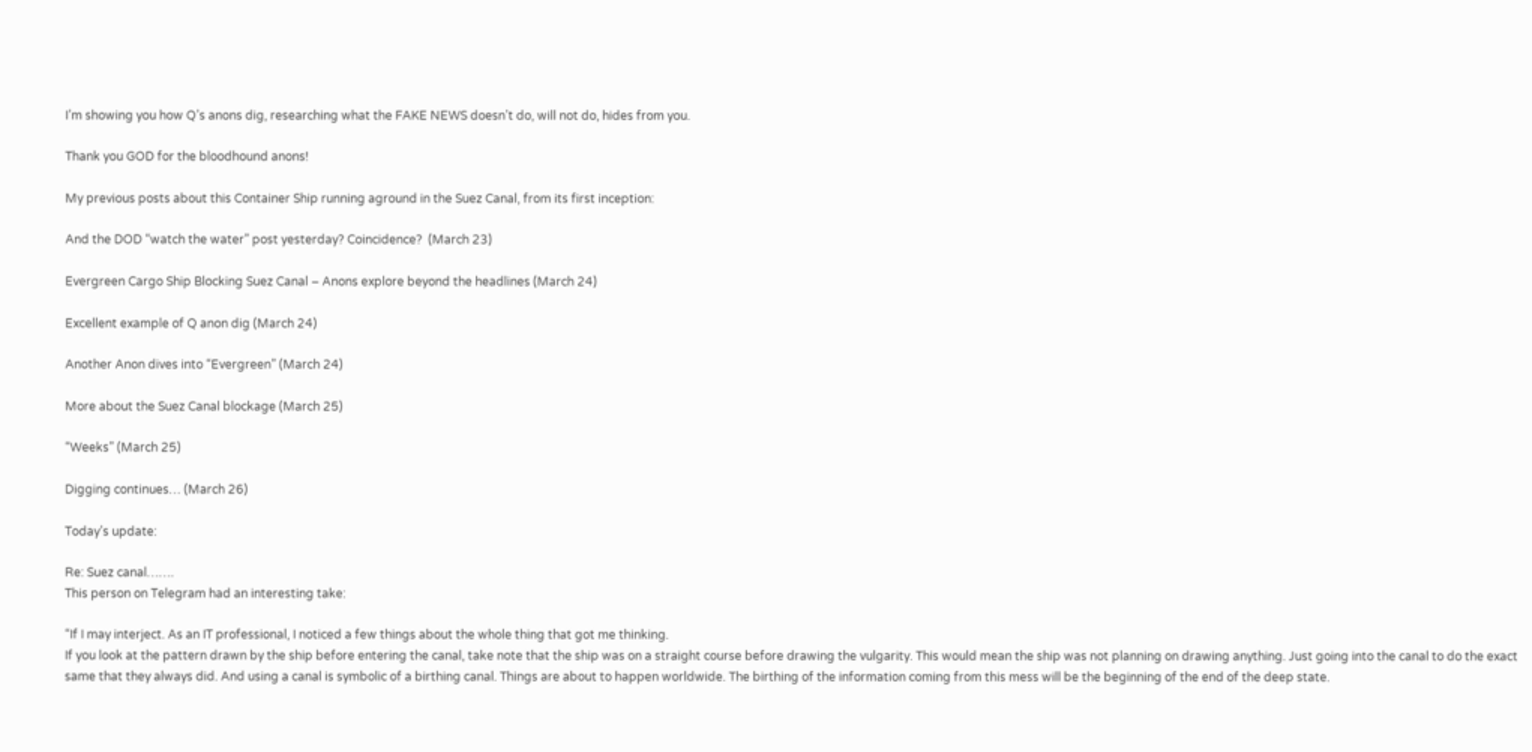I’m showing you how Q’s anons dig, researching what the FAKE NEWS doesn’t do, will not do, hides from you.

Thank you GOD for the bloodhound anons!

My previous posts about this Container Ship running aground in the Suez Canal, from its first inception:

And the DOD “watch the water” post yesterday? Coincidence?  (March 23)

Evergreen Cargo Ship Blocking Suez Canal – Anons explore beyond the headlines (March 24)

Excellent example of Q anon dig (March 24)

Another Anon dives into “Evergreen” (March 24)

More about the Suez Canal blockage (March 25)

“Weeks” (March 25)

Digging continues… (March 26)

Today’s update:

Re: Suez canal…….
This person on Telegram had an interesting take:

“If I may interject. As an IT professional, I noticed a few things about the whole thing that got me thinking.
If you look at the pattern drawn by the ship before entering the canal, take note that the ship was on a straight course before drawing the vulgarity. This would mean the ship was not planning on drawing anything. Just going into the canal to do the exact same that they always did. And using a canal is symbolic of a birthing canal. Things are about to happen worldwide. The birthing of the information coming from this mess will be the beginning of the end of the deep state.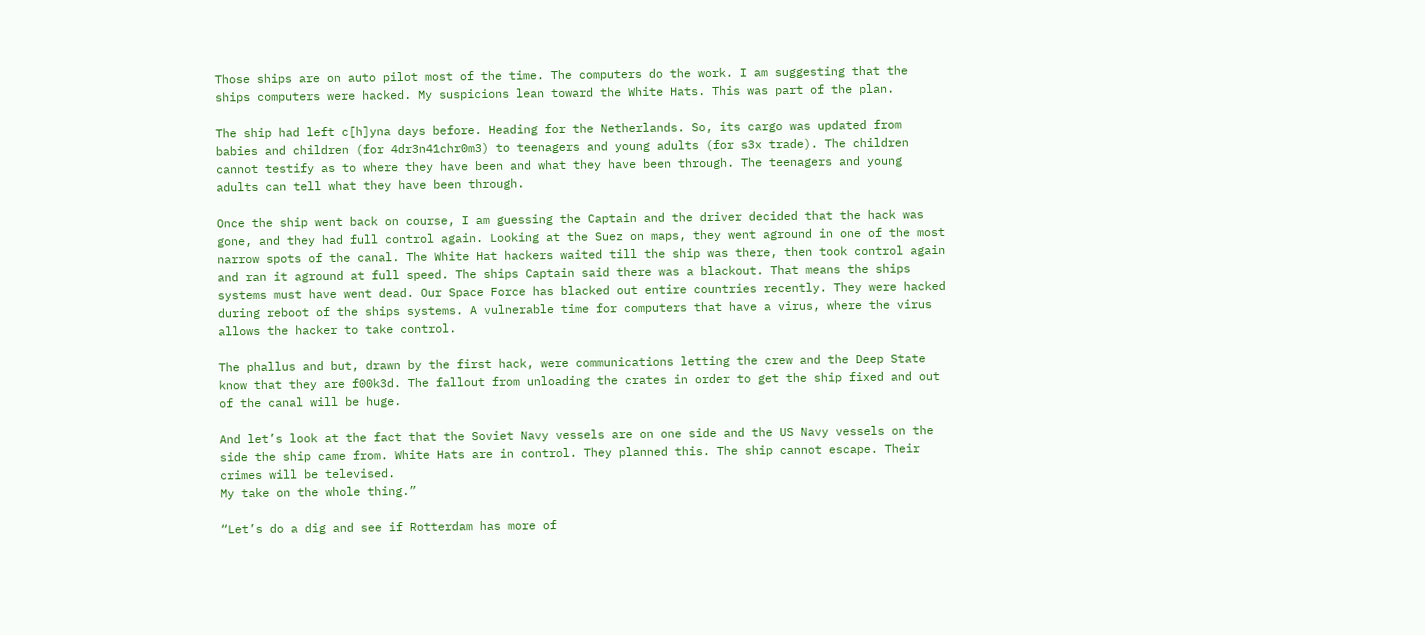Those ships are on auto pilot most of the time. The computers do the work. I am suggesting that the ships computers were hacked. My suspicions lean toward the White Hats. This was part of the plan.

The ship had left c[h]yna days before. Heading for the Netherlands. So, its cargo was updated from babies and children (for 4dr3n41chr0m3) to teenagers and young adults (for s3x trade). The children cannot testify as to where they have been and what they have been through. The teenagers and young adults can tell what they have been through.

Once the ship went back on course, I am guessing the Captain and the driver decided that the hack was gone, and they had full control again. Looking at the Suez on maps, they went aground in one of the most narrow spots of the canal. The White Hat hackers waited till the ship was there, then took control again and ran it aground at full speed. The ships Captain said there was a blackout. That means the ships systems must have went dead. Our Space Force has blacked out entire countries recently. They were hacked during reboot of the ships systems. A vulnerable time for computers that have a virus, where the virus allows the hacker to take control.

The phallus and but, drawn by the first hack, were communications letting the crew and the Deep State know that they are f00k3d. The fallout from unloading the crates in order to get the ship fixed and out of the canal will be huge.

And let’s look at the fact that the Soviet Navy vessels are on one side and the US Navy vessels on the side the ship came from. White Hats are in control. They planned this. The ship cannot escape. Their crimes will be televised.
My take on the whole thing.”

“Let’s do a dig and see if Rotterdam has more of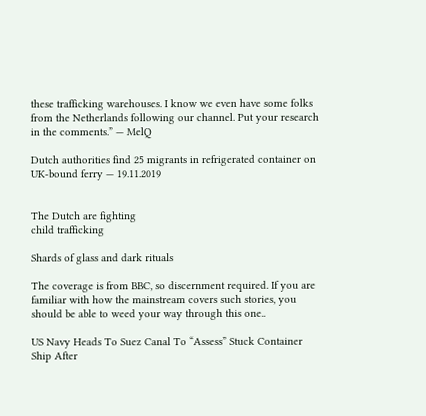these trafficking warehouses. I know we even have some folks from the Netherlands following our channel. Put your research in the comments.” — MelQ

Dutch authorities find 25 migrants in refrigerated container on UK-bound ferry — 19.11.2019


The Dutch are fighting
child trafficking

Shards of glass and dark rituals

The coverage is from BBC, so discernment required. If you are familiar with how the mainstream covers such stories, you should be able to weed your way through this one..

US Navy Heads To Suez Canal To “Assess” Stuck Container Ship After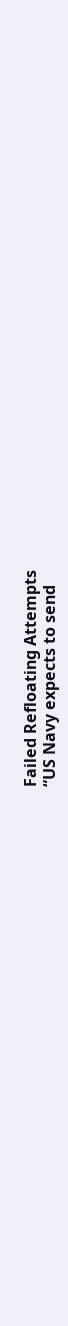Failed Refloating Attempts
“US Navy expects to send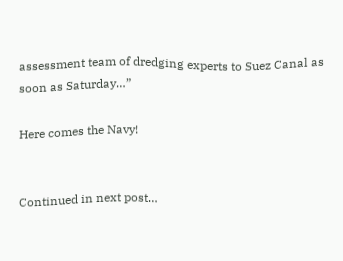assessment team of dredging experts to Suez Canal as soon as Saturday…”

Here comes the Navy!


Continued in next post…